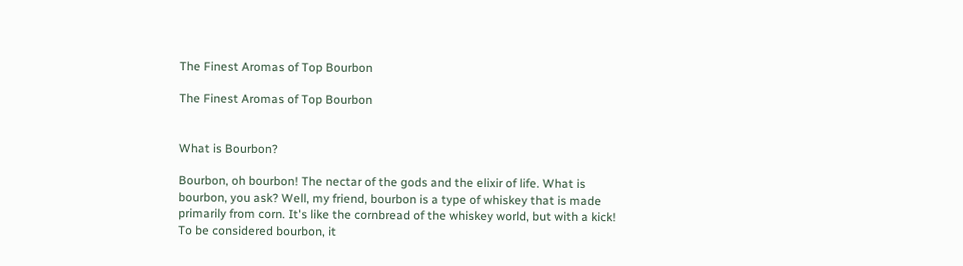The Finest Aromas of Top Bourbon

The Finest Aromas of Top Bourbon


What is Bourbon?

Bourbon, oh bourbon! The nectar of the gods and the elixir of life. What is bourbon, you ask? Well, my friend, bourbon is a type of whiskey that is made primarily from corn. It's like the cornbread of the whiskey world, but with a kick! To be considered bourbon, it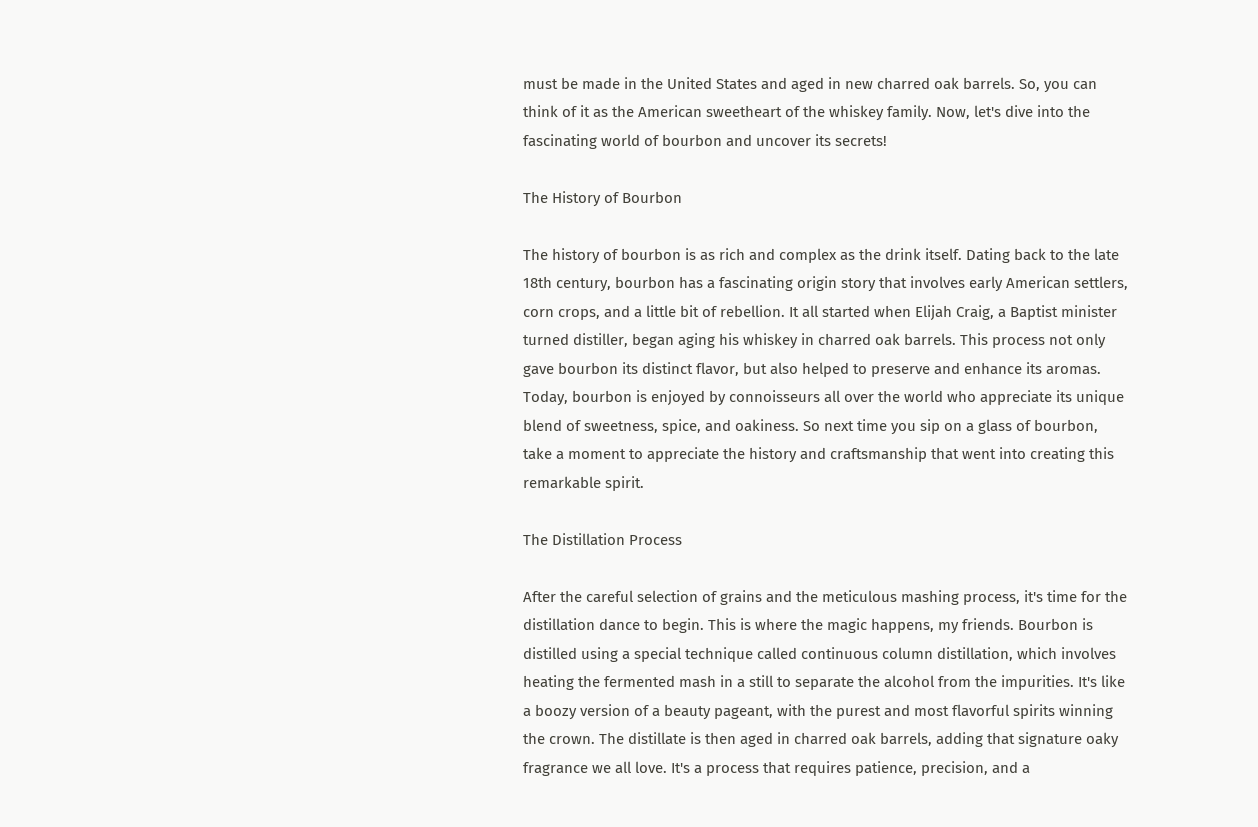must be made in the United States and aged in new charred oak barrels. So, you can think of it as the American sweetheart of the whiskey family. Now, let's dive into the fascinating world of bourbon and uncover its secrets!

The History of Bourbon

The history of bourbon is as rich and complex as the drink itself. Dating back to the late 18th century, bourbon has a fascinating origin story that involves early American settlers, corn crops, and a little bit of rebellion. It all started when Elijah Craig, a Baptist minister turned distiller, began aging his whiskey in charred oak barrels. This process not only gave bourbon its distinct flavor, but also helped to preserve and enhance its aromas. Today, bourbon is enjoyed by connoisseurs all over the world who appreciate its unique blend of sweetness, spice, and oakiness. So next time you sip on a glass of bourbon, take a moment to appreciate the history and craftsmanship that went into creating this remarkable spirit.

The Distillation Process

After the careful selection of grains and the meticulous mashing process, it's time for the distillation dance to begin. This is where the magic happens, my friends. Bourbon is distilled using a special technique called continuous column distillation, which involves heating the fermented mash in a still to separate the alcohol from the impurities. It's like a boozy version of a beauty pageant, with the purest and most flavorful spirits winning the crown. The distillate is then aged in charred oak barrels, adding that signature oaky fragrance we all love. It's a process that requires patience, precision, and a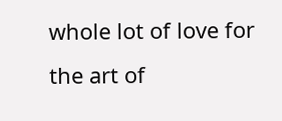whole lot of love for the art of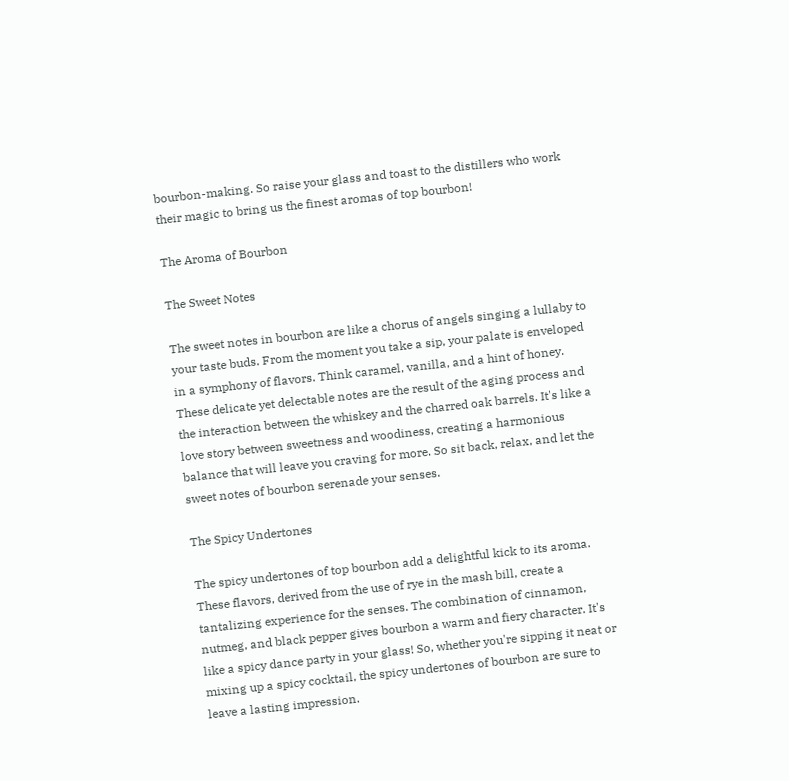bourbon-making. So raise your glass and toast to the distillers who work their magic to bring us the finest aromas of top bourbon!

The Aroma of Bourbon

The Sweet Notes

The sweet notes in bourbon are like a chorus of angels singing a lullaby to your taste buds. From the moment you take a sip, your palate is enveloped in a symphony of flavors. Think caramel, vanilla, and a hint of honey. These delicate yet delectable notes are the result of the aging process and the interaction between the whiskey and the charred oak barrels. It's like a love story between sweetness and woodiness, creating a harmonious balance that will leave you craving for more. So sit back, relax, and let the sweet notes of bourbon serenade your senses.

The Spicy Undertones

The spicy undertones of top bourbon add a delightful kick to its aroma. These flavors, derived from the use of rye in the mash bill, create a tantalizing experience for the senses. The combination of cinnamon, nutmeg, and black pepper gives bourbon a warm and fiery character. It's like a spicy dance party in your glass! So, whether you're sipping it neat or mixing up a spicy cocktail, the spicy undertones of bourbon are sure to leave a lasting impression.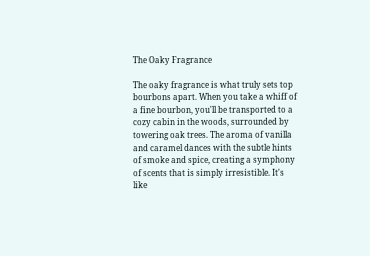The Oaky Fragrance

The oaky fragrance is what truly sets top bourbons apart. When you take a whiff of a fine bourbon, you'll be transported to a cozy cabin in the woods, surrounded by towering oak trees. The aroma of vanilla and caramel dances with the subtle hints of smoke and spice, creating a symphony of scents that is simply irresistible. It's like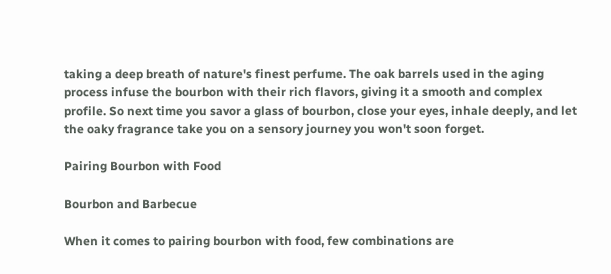taking a deep breath of nature's finest perfume. The oak barrels used in the aging process infuse the bourbon with their rich flavors, giving it a smooth and complex profile. So next time you savor a glass of bourbon, close your eyes, inhale deeply, and let the oaky fragrance take you on a sensory journey you won't soon forget.

Pairing Bourbon with Food

Bourbon and Barbecue

When it comes to pairing bourbon with food, few combinations are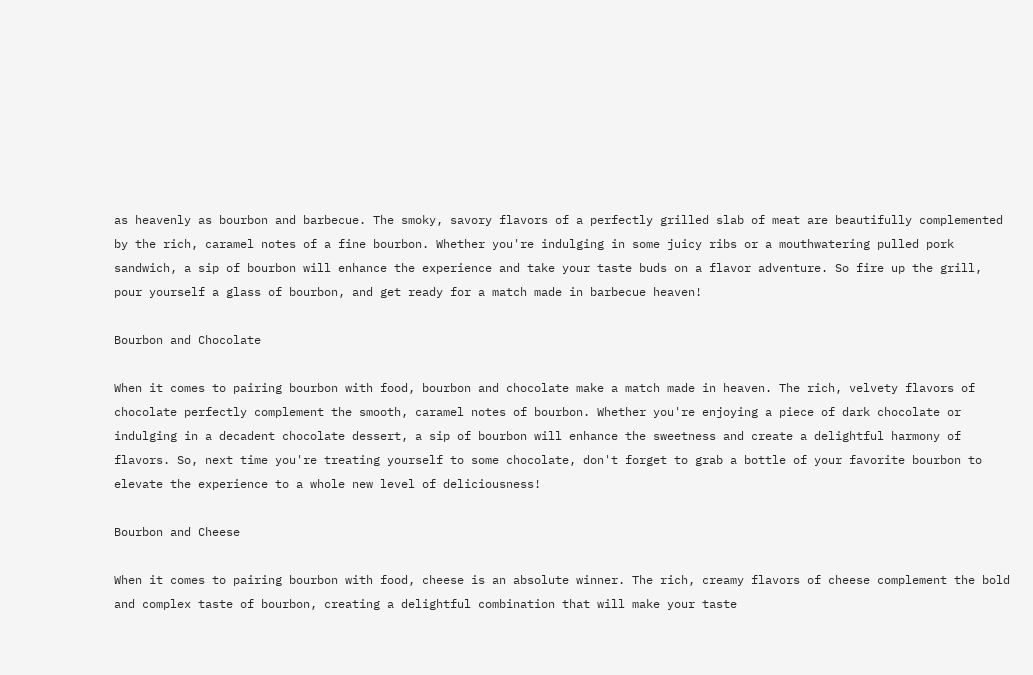as heavenly as bourbon and barbecue. The smoky, savory flavors of a perfectly grilled slab of meat are beautifully complemented by the rich, caramel notes of a fine bourbon. Whether you're indulging in some juicy ribs or a mouthwatering pulled pork sandwich, a sip of bourbon will enhance the experience and take your taste buds on a flavor adventure. So fire up the grill, pour yourself a glass of bourbon, and get ready for a match made in barbecue heaven!

Bourbon and Chocolate

When it comes to pairing bourbon with food, bourbon and chocolate make a match made in heaven. The rich, velvety flavors of chocolate perfectly complement the smooth, caramel notes of bourbon. Whether you're enjoying a piece of dark chocolate or indulging in a decadent chocolate dessert, a sip of bourbon will enhance the sweetness and create a delightful harmony of flavors. So, next time you're treating yourself to some chocolate, don't forget to grab a bottle of your favorite bourbon to elevate the experience to a whole new level of deliciousness!

Bourbon and Cheese

When it comes to pairing bourbon with food, cheese is an absolute winner. The rich, creamy flavors of cheese complement the bold and complex taste of bourbon, creating a delightful combination that will make your taste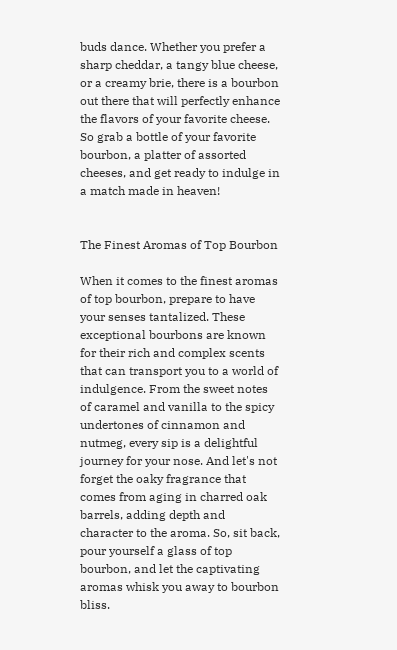buds dance. Whether you prefer a sharp cheddar, a tangy blue cheese, or a creamy brie, there is a bourbon out there that will perfectly enhance the flavors of your favorite cheese. So grab a bottle of your favorite bourbon, a platter of assorted cheeses, and get ready to indulge in a match made in heaven!


The Finest Aromas of Top Bourbon

When it comes to the finest aromas of top bourbon, prepare to have your senses tantalized. These exceptional bourbons are known for their rich and complex scents that can transport you to a world of indulgence. From the sweet notes of caramel and vanilla to the spicy undertones of cinnamon and nutmeg, every sip is a delightful journey for your nose. And let's not forget the oaky fragrance that comes from aging in charred oak barrels, adding depth and character to the aroma. So, sit back, pour yourself a glass of top bourbon, and let the captivating aromas whisk you away to bourbon bliss.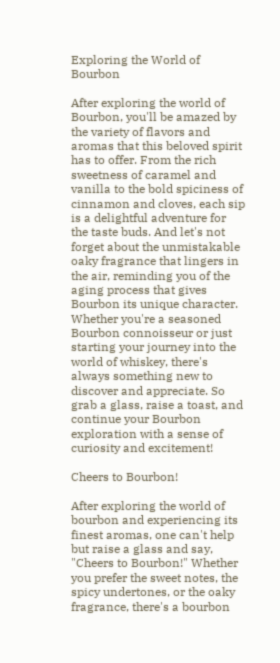Exploring the World of Bourbon

After exploring the world of Bourbon, you'll be amazed by the variety of flavors and aromas that this beloved spirit has to offer. From the rich sweetness of caramel and vanilla to the bold spiciness of cinnamon and cloves, each sip is a delightful adventure for the taste buds. And let's not forget about the unmistakable oaky fragrance that lingers in the air, reminding you of the aging process that gives Bourbon its unique character. Whether you're a seasoned Bourbon connoisseur or just starting your journey into the world of whiskey, there's always something new to discover and appreciate. So grab a glass, raise a toast, and continue your Bourbon exploration with a sense of curiosity and excitement!

Cheers to Bourbon!

After exploring the world of bourbon and experiencing its finest aromas, one can't help but raise a glass and say, "Cheers to Bourbon!" Whether you prefer the sweet notes, the spicy undertones, or the oaky fragrance, there's a bourbon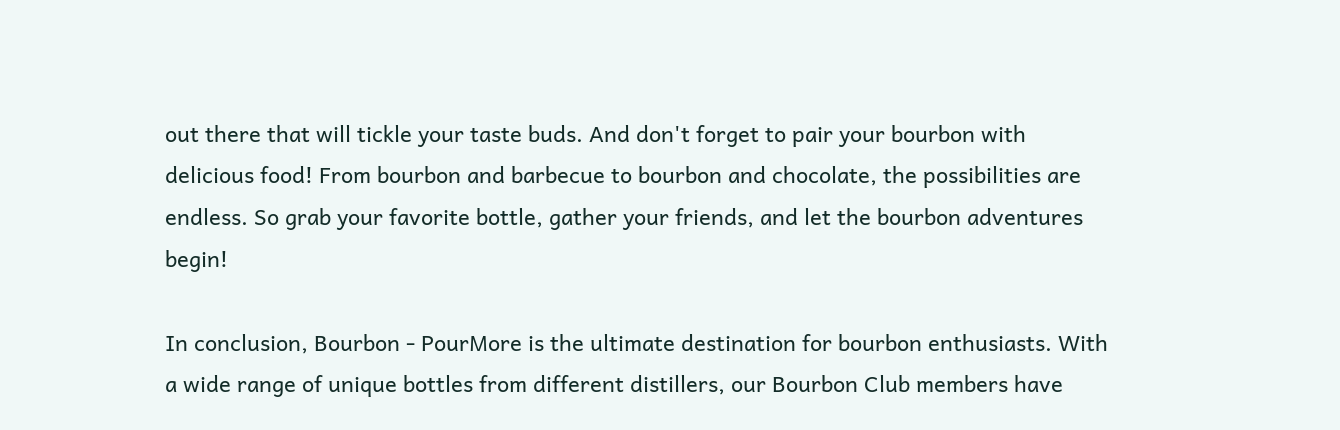out there that will tickle your taste buds. And don't forget to pair your bourbon with delicious food! From bourbon and barbecue to bourbon and chocolate, the possibilities are endless. So grab your favorite bottle, gather your friends, and let the bourbon adventures begin!

In conclusion, Bourbon - PourMore is the ultimate destination for bourbon enthusiasts. With a wide range of unique bottles from different distillers, our Bourbon Club members have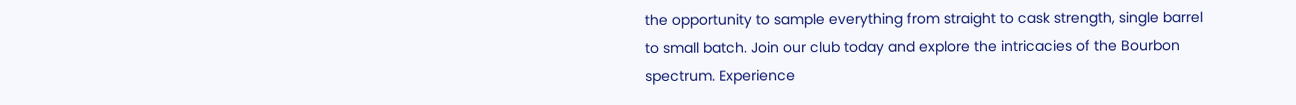the opportunity to sample everything from straight to cask strength, single barrel to small batch. Join our club today and explore the intricacies of the Bourbon spectrum. Experience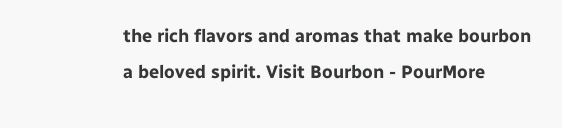the rich flavors and aromas that make bourbon a beloved spirit. Visit Bourbon - PourMore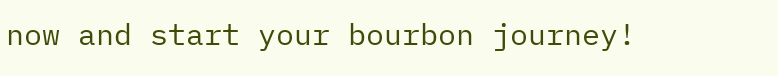now and start your bourbon journey!